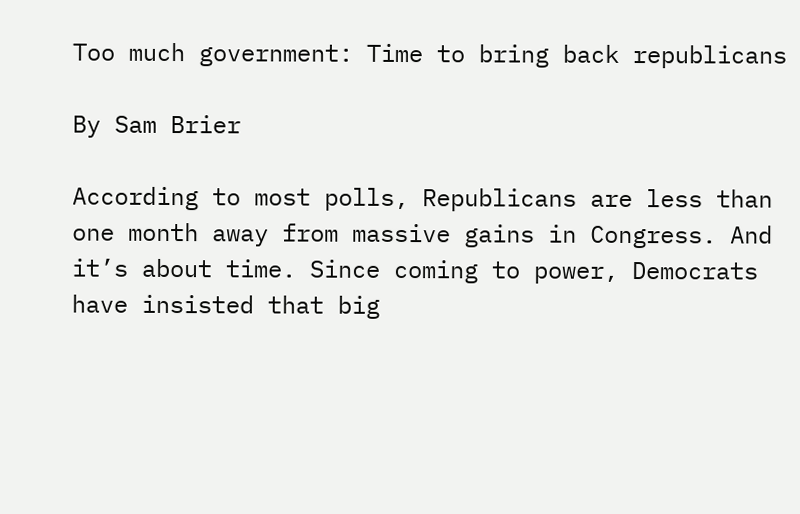Too much government: Time to bring back republicans

By Sam Brier

According to most polls, Republicans are less than one month away from massive gains in Congress. And it’s about time. Since coming to power, Democrats have insisted that big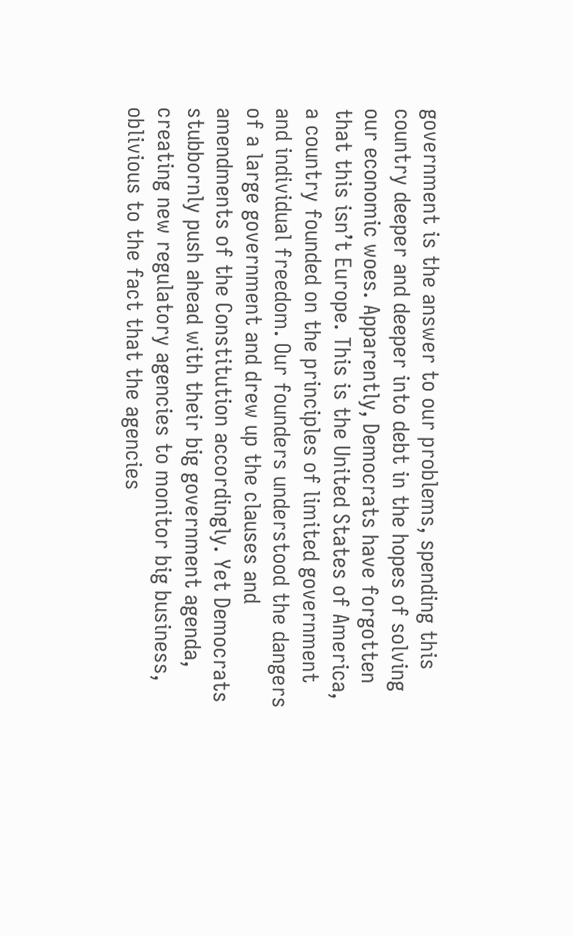government is the answer to our problems, spending this country deeper and deeper into debt in the hopes of solving our economic woes. Apparently, Democrats have forgotten that this isn’t Europe. This is the United States of America, a country founded on the principles of limited government and individual freedom. Our founders understood the dangers of a large government and drew up the clauses and amendments of the Constitution accordingly. Yet Democrats stubbornly push ahead with their big government agenda, creating new regulatory agencies to monitor big business, oblivious to the fact that the agencies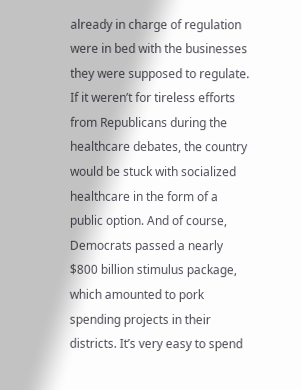already in charge of regulation were in bed with the businesses they were supposed to regulate. If it weren’t for tireless efforts from Republicans during the healthcare debates, the country would be stuck with socialized healthcare in the form of a public option. And of course, Democrats passed a nearly $800 billion stimulus package, which amounted to pork spending projects in their districts. It’s very easy to spend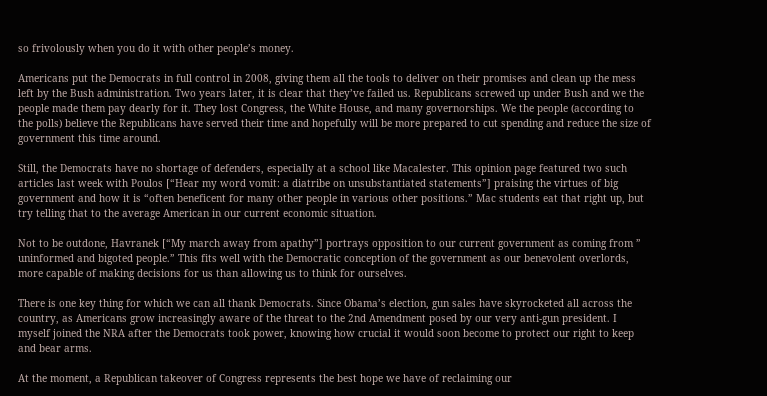so frivolously when you do it with other people’s money.

Americans put the Democrats in full control in 2008, giving them all the tools to deliver on their promises and clean up the mess left by the Bush administration. Two years later, it is clear that they’ve failed us. Republicans screwed up under Bush and we the people made them pay dearly for it. They lost Congress, the White House, and many governorships. We the people (according to the polls) believe the Republicans have served their time and hopefully will be more prepared to cut spending and reduce the size of government this time around.

Still, the Democrats have no shortage of defenders, especially at a school like Macalester. This opinion page featured two such articles last week with Poulos [“Hear my word vomit: a diatribe on unsubstantiated statements”] praising the virtues of big government and how it is “often beneficent for many other people in various other positions.” Mac students eat that right up, but try telling that to the average American in our current economic situation.

Not to be outdone, Havranek [“My march away from apathy”] portrays opposition to our current government as coming from ” uninformed and bigoted people.” This fits well with the Democratic conception of the government as our benevolent overlords, more capable of making decisions for us than allowing us to think for ourselves.

There is one key thing for which we can all thank Democrats. Since Obama’s election, gun sales have skyrocketed all across the country, as Americans grow increasingly aware of the threat to the 2nd Amendment posed by our very anti-gun president. I myself joined the NRA after the Democrats took power, knowing how crucial it would soon become to protect our right to keep and bear arms.

At the moment, a Republican takeover of Congress represents the best hope we have of reclaiming our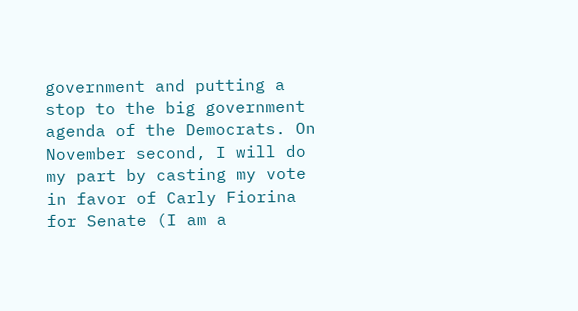government and putting a stop to the big government agenda of the Democrats. On November second, I will do my part by casting my vote in favor of Carly Fiorina for Senate (I am a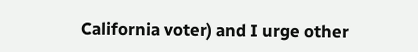California voter) and I urge other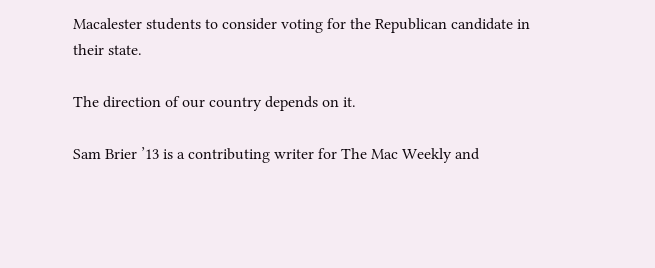Macalester students to consider voting for the Republican candidate in their state.

The direction of our country depends on it.

Sam Brier ’13 is a contributing writer for The Mac Weekly and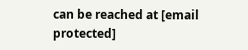can be reached at [email protected]